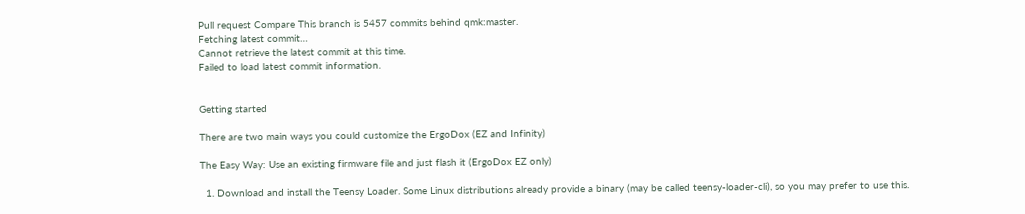Pull request Compare This branch is 5457 commits behind qmk:master.
Fetching latest commit…
Cannot retrieve the latest commit at this time.
Failed to load latest commit information.


Getting started

There are two main ways you could customize the ErgoDox (EZ and Infinity)

The Easy Way: Use an existing firmware file and just flash it (ErgoDox EZ only)

  1. Download and install the Teensy Loader. Some Linux distributions already provide a binary (may be called teensy-loader-cli), so you may prefer to use this.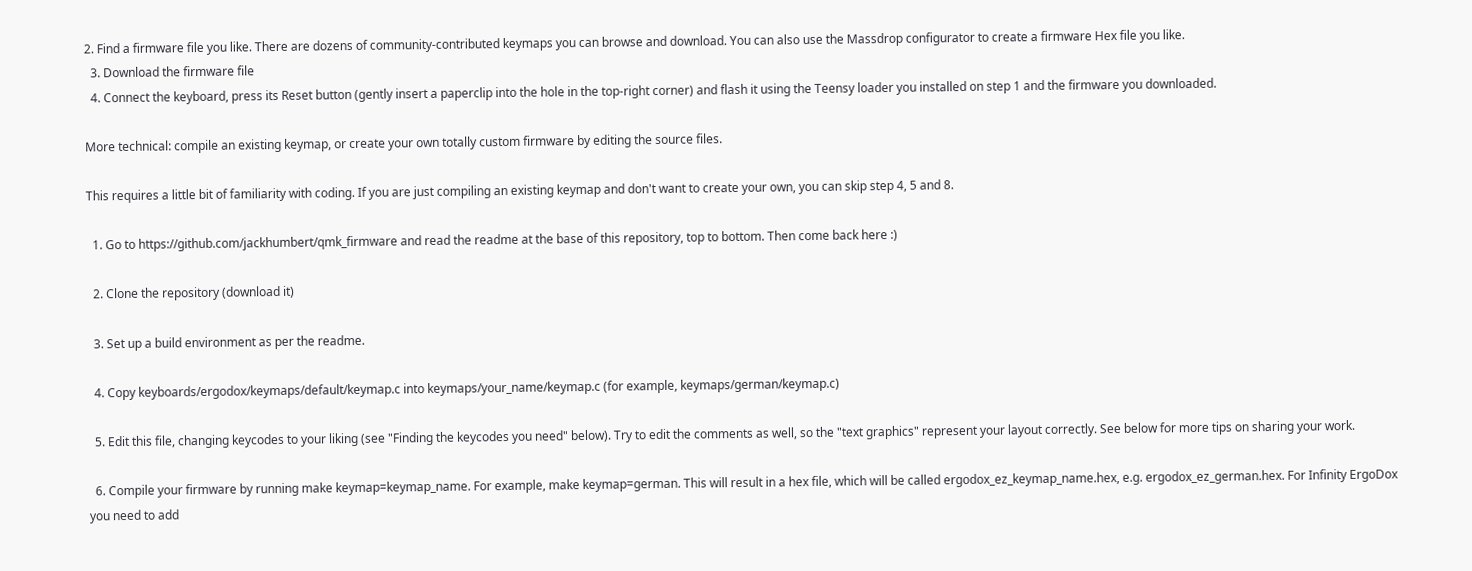2. Find a firmware file you like. There are dozens of community-contributed keymaps you can browse and download. You can also use the Massdrop configurator to create a firmware Hex file you like.
  3. Download the firmware file
  4. Connect the keyboard, press its Reset button (gently insert a paperclip into the hole in the top-right corner) and flash it using the Teensy loader you installed on step 1 and the firmware you downloaded.

More technical: compile an existing keymap, or create your own totally custom firmware by editing the source files.

This requires a little bit of familiarity with coding. If you are just compiling an existing keymap and don't want to create your own, you can skip step 4, 5 and 8.

  1. Go to https://github.com/jackhumbert/qmk_firmware and read the readme at the base of this repository, top to bottom. Then come back here :)

  2. Clone the repository (download it)

  3. Set up a build environment as per the readme.

  4. Copy keyboards/ergodox/keymaps/default/keymap.c into keymaps/your_name/keymap.c (for example, keymaps/german/keymap.c)

  5. Edit this file, changing keycodes to your liking (see "Finding the keycodes you need" below). Try to edit the comments as well, so the "text graphics" represent your layout correctly. See below for more tips on sharing your work.

  6. Compile your firmware by running make keymap=keymap_name. For example, make keymap=german. This will result in a hex file, which will be called ergodox_ez_keymap_name.hex, e.g. ergodox_ez_german.hex. For Infinity ErgoDox you need to add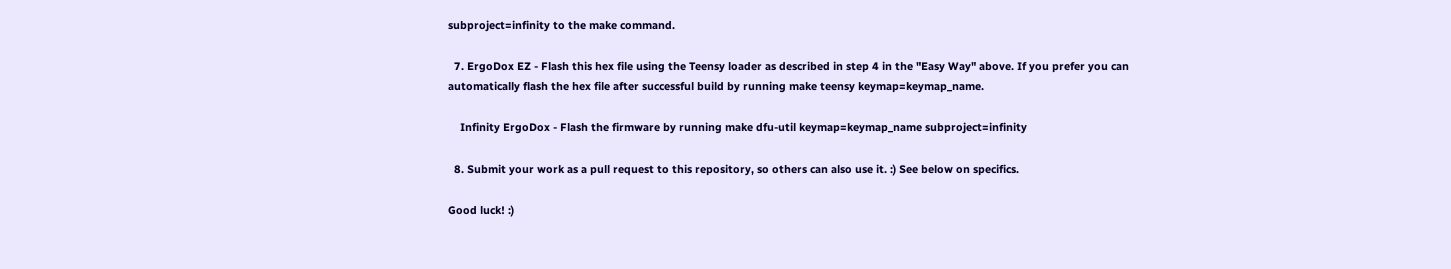subproject=infinity to the make command.

  7. ErgoDox EZ - Flash this hex file using the Teensy loader as described in step 4 in the "Easy Way" above. If you prefer you can automatically flash the hex file after successful build by running make teensy keymap=keymap_name.

    Infinity ErgoDox - Flash the firmware by running make dfu-util keymap=keymap_name subproject=infinity

  8. Submit your work as a pull request to this repository, so others can also use it. :) See below on specifics.

Good luck! :)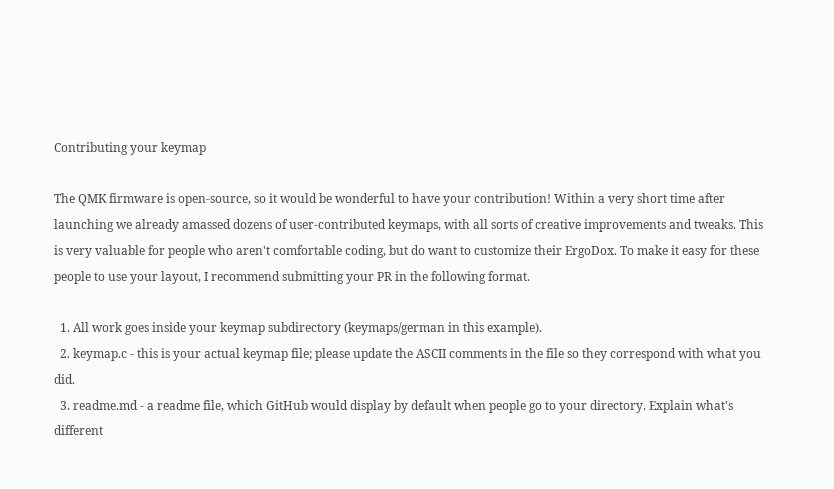Contributing your keymap

The QMK firmware is open-source, so it would be wonderful to have your contribution! Within a very short time after launching we already amassed dozens of user-contributed keymaps, with all sorts of creative improvements and tweaks. This is very valuable for people who aren't comfortable coding, but do want to customize their ErgoDox. To make it easy for these people to use your layout, I recommend submitting your PR in the following format.

  1. All work goes inside your keymap subdirectory (keymaps/german in this example).
  2. keymap.c - this is your actual keymap file; please update the ASCII comments in the file so they correspond with what you did.
  3. readme.md - a readme file, which GitHub would display by default when people go to your directory. Explain what's different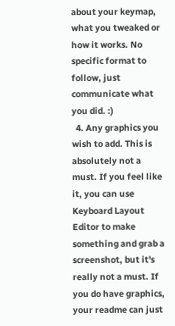about your keymap, what you tweaked or how it works. No specific format to follow, just communicate what you did. :)
  4. Any graphics you wish to add. This is absolutely not a must. If you feel like it, you can use Keyboard Layout Editor to make something and grab a screenshot, but it's really not a must. If you do have graphics, your readme can just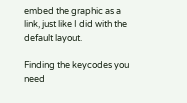embed the graphic as a link, just like I did with the default layout.

Finding the keycodes you need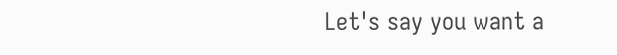Let's say you want a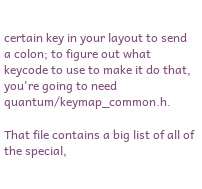certain key in your layout to send a colon; to figure out what keycode to use to make it do that, you're going to need quantum/keymap_common.h.

That file contains a big list of all of the special,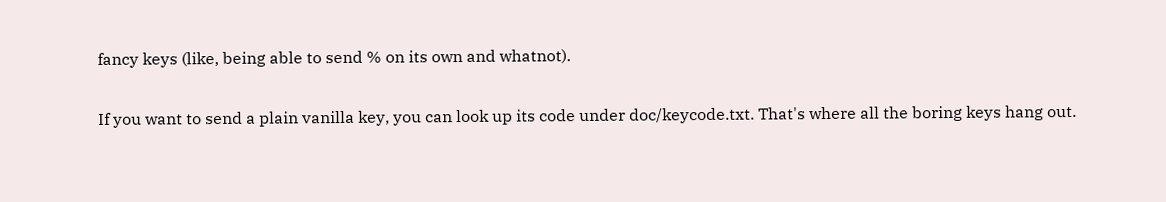fancy keys (like, being able to send % on its own and whatnot).

If you want to send a plain vanilla key, you can look up its code under doc/keycode.txt. That's where all the boring keys hang out.